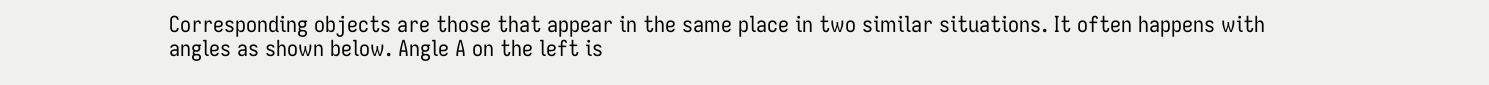Corresponding objects are those that appear in the same place in two similar situations. It often happens with angles as shown below. Angle A on the left is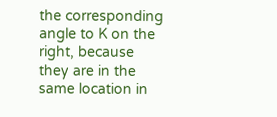the corresponding angle to K on the right, because they are in the same location in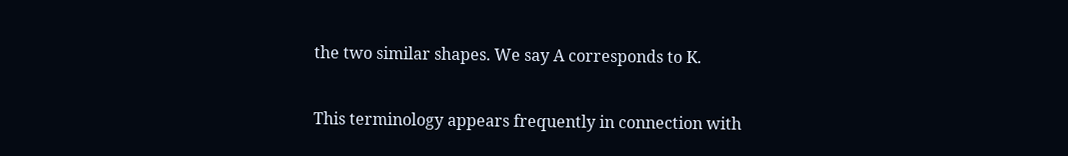the two similar shapes. We say A corresponds to K.

This terminology appears frequently in connection with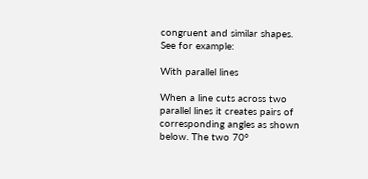congruent and similar shapes.
See for example:

With parallel lines

When a line cuts across two parallel lines it creates pairs of corresponding angles as shown below. The two 70°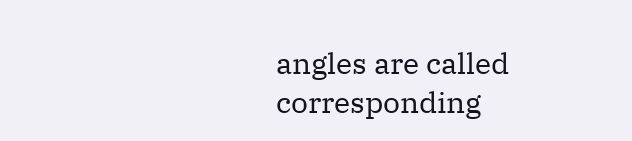angles are called corresponding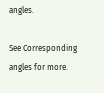angles.

See Corresponding angles for more.